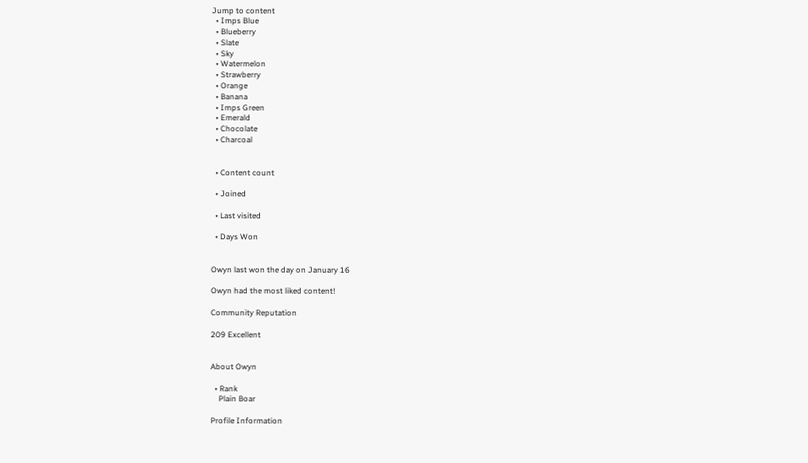Jump to content
  • Imps Blue
  • Blueberry
  • Slate
  • Sky
  • Watermelon
  • Strawberry
  • Orange
  • Banana
  • Imps Green
  • Emerald
  • Chocolate
  • Charcoal


  • Content count

  • Joined

  • Last visited

  • Days Won


Owyn last won the day on January 16

Owyn had the most liked content!

Community Reputation

209 Excellent


About Owyn

  • Rank
    Plain Boar

Profile Information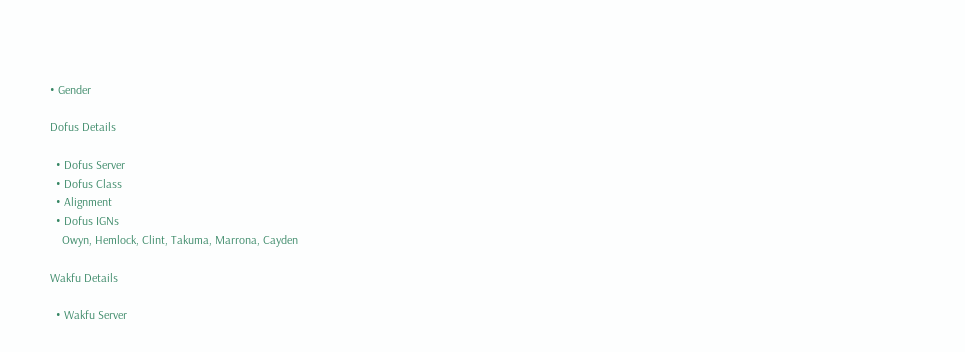• Gender

Dofus Details

  • Dofus Server
  • Dofus Class
  • Alignment
  • Dofus IGNs
    Owyn, Hemlock, Clint, Takuma, Marrona, Cayden

Wakfu Details

  • Wakfu Server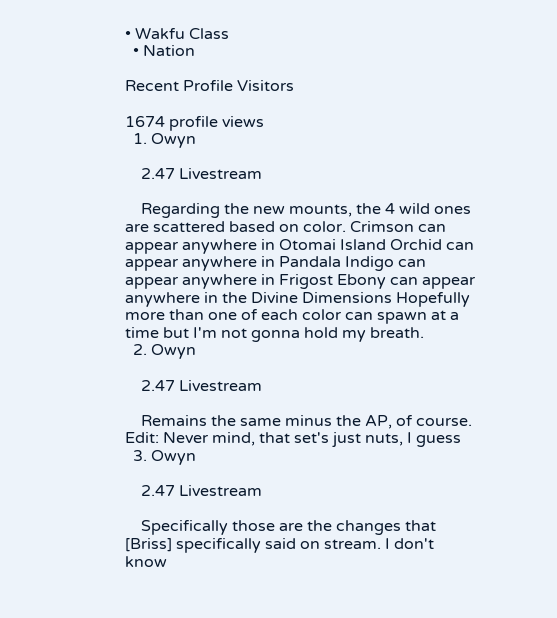• Wakfu Class
  • Nation

Recent Profile Visitors

1674 profile views
  1. Owyn

    2.47 Livestream

    Regarding the new mounts, the 4 wild ones are scattered based on color. Crimson can appear anywhere in Otomai Island Orchid can appear anywhere in Pandala Indigo can appear anywhere in Frigost Ebony can appear anywhere in the Divine Dimensions Hopefully more than one of each color can spawn at a time but I'm not gonna hold my breath.
  2. Owyn

    2.47 Livestream

    Remains the same minus the AP, of course. Edit: Never mind, that set's just nuts, I guess
  3. Owyn

    2.47 Livestream

    Specifically those are the changes that [Briss] specifically said on stream. I don't know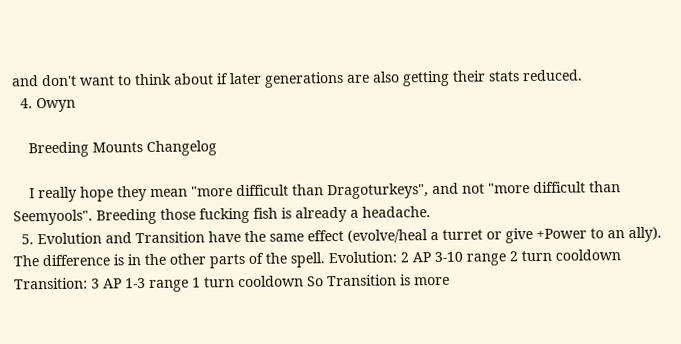and don't want to think about if later generations are also getting their stats reduced.
  4. Owyn

    Breeding Mounts Changelog

    I really hope they mean "more difficult than Dragoturkeys", and not "more difficult than Seemyools". Breeding those fucking fish is already a headache.
  5. Evolution and Transition have the same effect (evolve/heal a turret or give +Power to an ally). The difference is in the other parts of the spell. Evolution: 2 AP 3-10 range 2 turn cooldown Transition: 3 AP 1-3 range 1 turn cooldown So Transition is more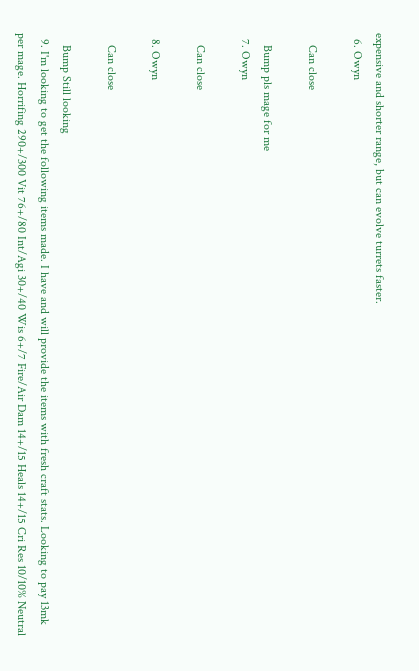expensive and shorter range, but can evolve turrets faster.
  6. Owyn

    Can close

    Bump pls mage for me
  7. Owyn

    Can close

  8. Owyn

    Can close

    Bump Still looking
  9. I'm looking to get the following items made. I have and will provide the items with fresh craft stats. Looking to pay 13mk per mage. Horrifing 290+/300 Vit 76+/80 Int/Agi 30+/40 Wis 6+/7 Fire/Air Dam 14+/15 Heals 14+/15 Cri Res 10/10% Neutral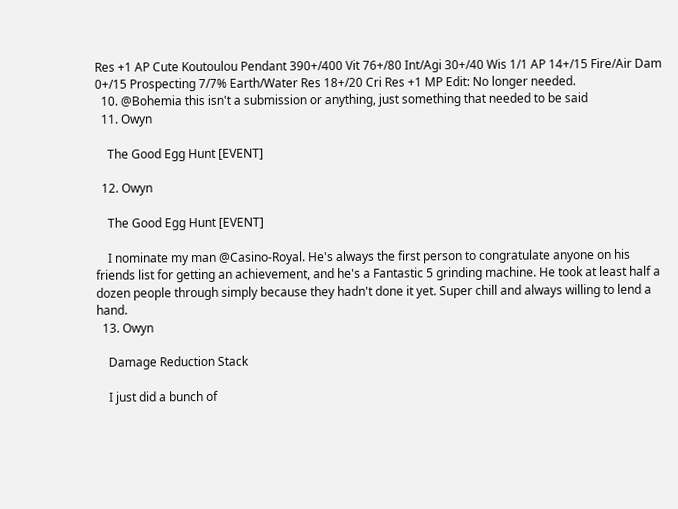Res +1 AP Cute Koutoulou Pendant 390+/400 Vit 76+/80 Int/Agi 30+/40 Wis 1/1 AP 14+/15 Fire/Air Dam 0+/15 Prospecting 7/7% Earth/Water Res 18+/20 Cri Res +1 MP Edit: No longer needed.
  10. @Bohemia this isn't a submission or anything, just something that needed to be said
  11. Owyn

    The Good Egg Hunt [EVENT]

  12. Owyn

    The Good Egg Hunt [EVENT]

    I nominate my man @Casino-Royal. He's always the first person to congratulate anyone on his friends list for getting an achievement, and he's a Fantastic 5 grinding machine. He took at least half a dozen people through simply because they hadn't done it yet. Super chill and always willing to lend a hand.
  13. Owyn

    Damage Reduction Stack

    I just did a bunch of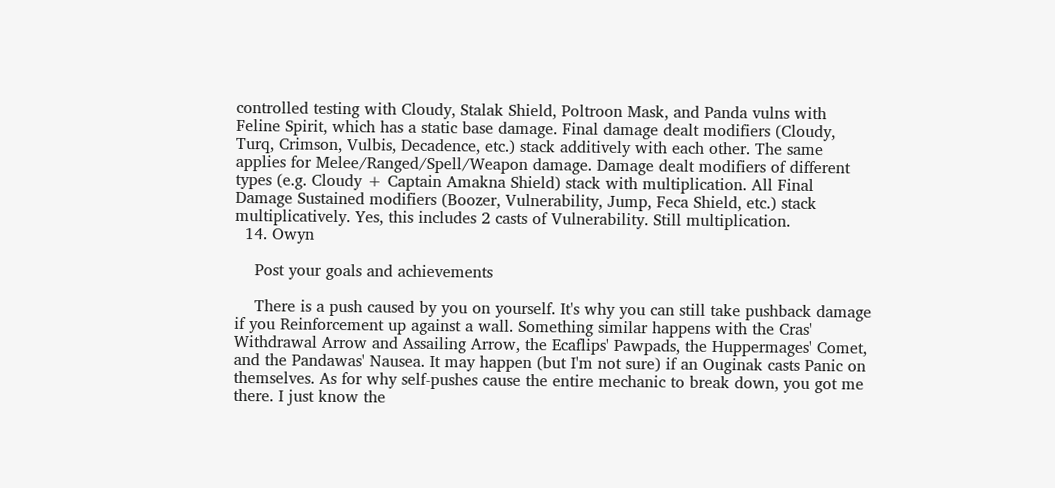controlled testing with Cloudy, Stalak Shield, Poltroon Mask, and Panda vulns with Feline Spirit, which has a static base damage. Final damage dealt modifiers (Cloudy, Turq, Crimson, Vulbis, Decadence, etc.) stack additively with each other. The same applies for Melee/Ranged/Spell/Weapon damage. Damage dealt modifiers of different types (e.g. Cloudy + Captain Amakna Shield) stack with multiplication. All Final Damage Sustained modifiers (Boozer, Vulnerability, Jump, Feca Shield, etc.) stack multiplicatively. Yes, this includes 2 casts of Vulnerability. Still multiplication.
  14. Owyn

    Post your goals and achievements

    There is a push caused by you on yourself. It's why you can still take pushback damage if you Reinforcement up against a wall. Something similar happens with the Cras' Withdrawal Arrow and Assailing Arrow, the Ecaflips' Pawpads, the Huppermages' Comet, and the Pandawas' Nausea. It may happen (but I'm not sure) if an Ouginak casts Panic on themselves. As for why self-pushes cause the entire mechanic to break down, you got me there. I just know the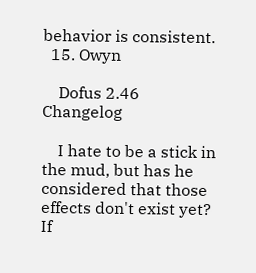behavior is consistent.
  15. Owyn

    Dofus 2.46 Changelog

    I hate to be a stick in the mud, but has he considered that those effects don't exist yet? If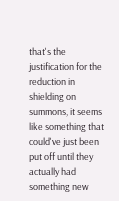that's the justification for the reduction in shielding on summons, it seems like something that could've just been put off until they actually had something new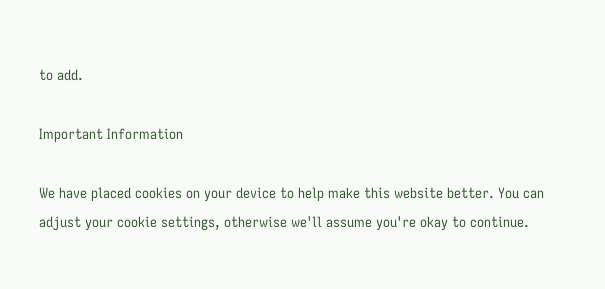to add.

Important Information

We have placed cookies on your device to help make this website better. You can adjust your cookie settings, otherwise we'll assume you're okay to continue.